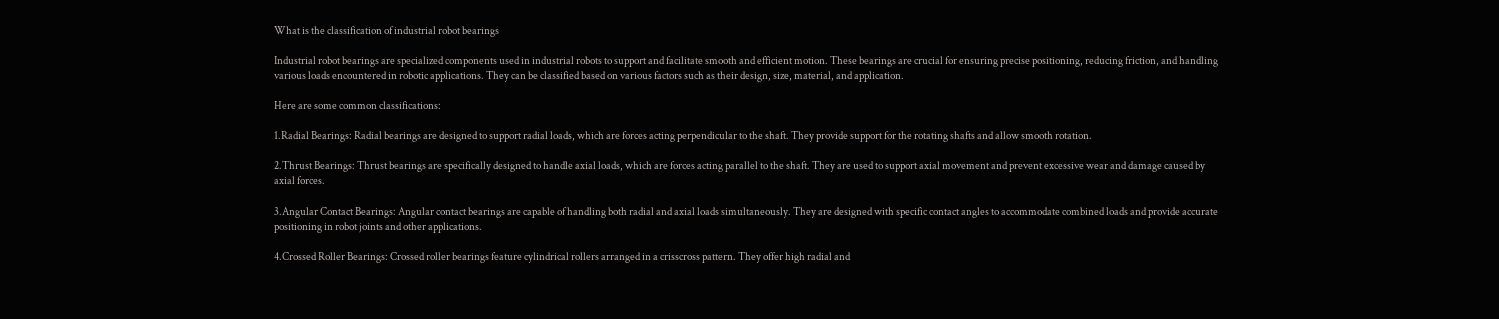What is the classification of industrial robot bearings

Industrial robot bearings are specialized components used in industrial robots to support and facilitate smooth and efficient motion. These bearings are crucial for ensuring precise positioning, reducing friction, and handling various loads encountered in robotic applications. They can be classified based on various factors such as their design, size, material, and application.

Here are some common classifications:

1.Radial Bearings: Radial bearings are designed to support radial loads, which are forces acting perpendicular to the shaft. They provide support for the rotating shafts and allow smooth rotation.

2.Thrust Bearings: Thrust bearings are specifically designed to handle axial loads, which are forces acting parallel to the shaft. They are used to support axial movement and prevent excessive wear and damage caused by axial forces.

3.Angular Contact Bearings: Angular contact bearings are capable of handling both radial and axial loads simultaneously. They are designed with specific contact angles to accommodate combined loads and provide accurate positioning in robot joints and other applications.

4.Crossed Roller Bearings: Crossed roller bearings feature cylindrical rollers arranged in a crisscross pattern. They offer high radial and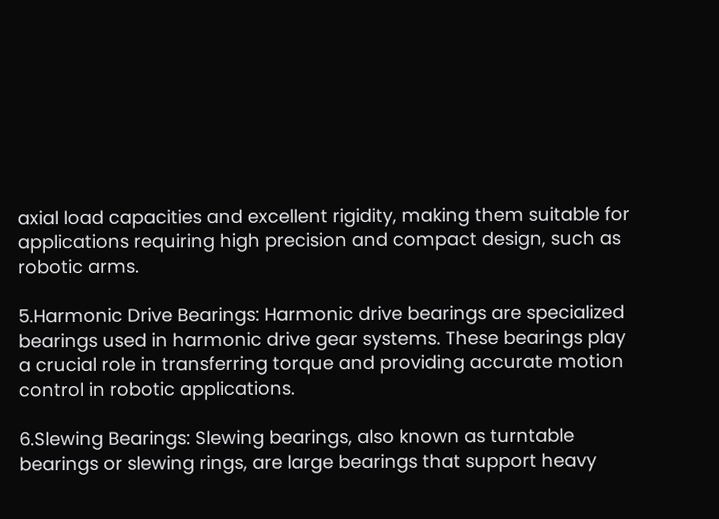axial load capacities and excellent rigidity, making them suitable for applications requiring high precision and compact design, such as robotic arms.

5.Harmonic Drive Bearings: Harmonic drive bearings are specialized bearings used in harmonic drive gear systems. These bearings play a crucial role in transferring torque and providing accurate motion control in robotic applications.

6.Slewing Bearings: Slewing bearings, also known as turntable bearings or slewing rings, are large bearings that support heavy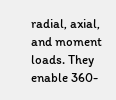radial, axial, and moment loads. They enable 360-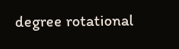degree rotational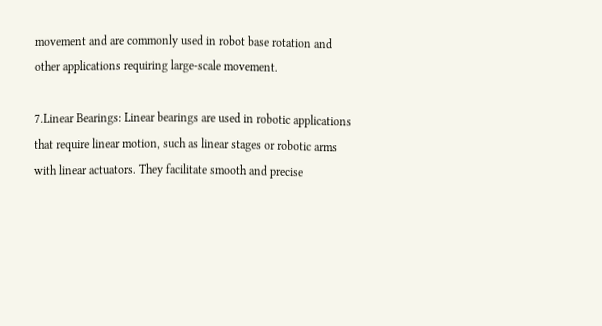movement and are commonly used in robot base rotation and other applications requiring large-scale movement.

7.Linear Bearings: Linear bearings are used in robotic applications that require linear motion, such as linear stages or robotic arms with linear actuators. They facilitate smooth and precise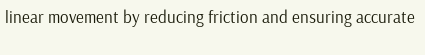linear movement by reducing friction and ensuring accurate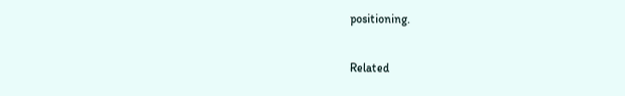positioning.

Related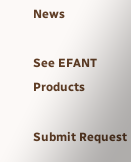News

See EFANT Products

Submit Request